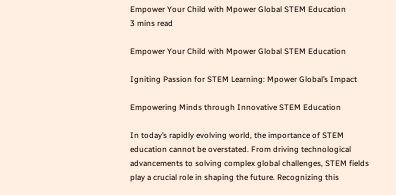Empower Your Child with Mpower Global STEM Education
3 mins read

Empower Your Child with Mpower Global STEM Education

Igniting Passion for STEM Learning: Mpower Global’s Impact

Empowering Minds through Innovative STEM Education

In today’s rapidly evolving world, the importance of STEM education cannot be overstated. From driving technological advancements to solving complex global challenges, STEM fields play a crucial role in shaping the future. Recognizing this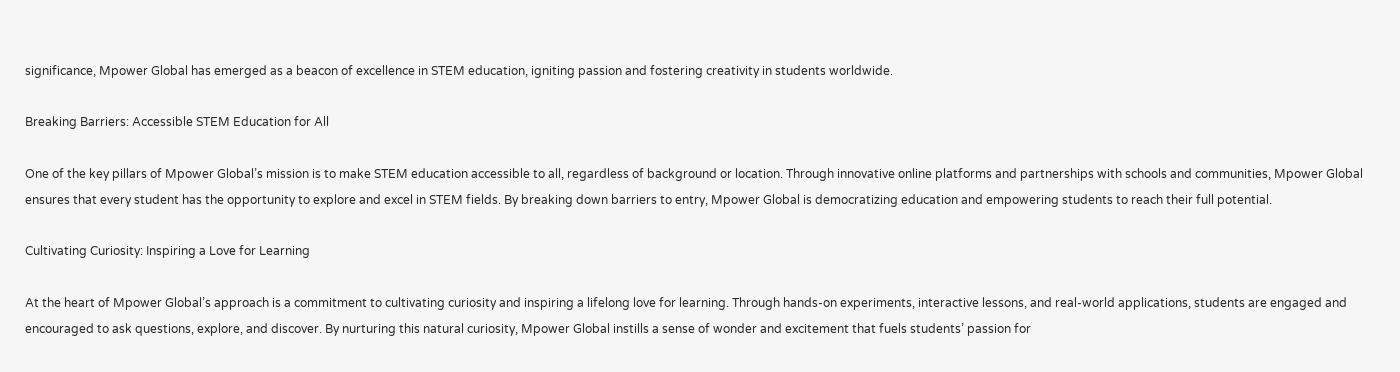significance, Mpower Global has emerged as a beacon of excellence in STEM education, igniting passion and fostering creativity in students worldwide.

Breaking Barriers: Accessible STEM Education for All

One of the key pillars of Mpower Global’s mission is to make STEM education accessible to all, regardless of background or location. Through innovative online platforms and partnerships with schools and communities, Mpower Global ensures that every student has the opportunity to explore and excel in STEM fields. By breaking down barriers to entry, Mpower Global is democratizing education and empowering students to reach their full potential.

Cultivating Curiosity: Inspiring a Love for Learning

At the heart of Mpower Global’s approach is a commitment to cultivating curiosity and inspiring a lifelong love for learning. Through hands-on experiments, interactive lessons, and real-world applications, students are engaged and encouraged to ask questions, explore, and discover. By nurturing this natural curiosity, Mpower Global instills a sense of wonder and excitement that fuels students’ passion for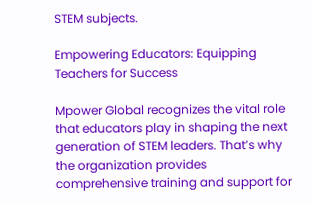STEM subjects.

Empowering Educators: Equipping Teachers for Success

Mpower Global recognizes the vital role that educators play in shaping the next generation of STEM leaders. That’s why the organization provides comprehensive training and support for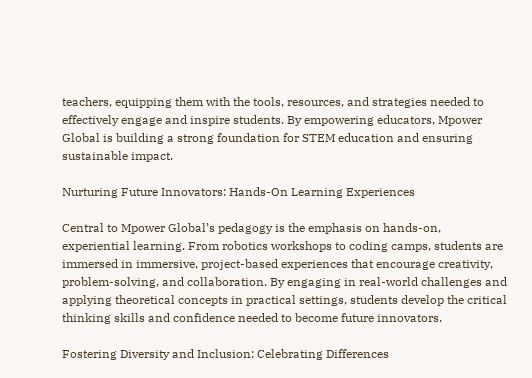teachers, equipping them with the tools, resources, and strategies needed to effectively engage and inspire students. By empowering educators, Mpower Global is building a strong foundation for STEM education and ensuring sustainable impact.

Nurturing Future Innovators: Hands-On Learning Experiences

Central to Mpower Global’s pedagogy is the emphasis on hands-on, experiential learning. From robotics workshops to coding camps, students are immersed in immersive, project-based experiences that encourage creativity, problem-solving, and collaboration. By engaging in real-world challenges and applying theoretical concepts in practical settings, students develop the critical thinking skills and confidence needed to become future innovators.

Fostering Diversity and Inclusion: Celebrating Differences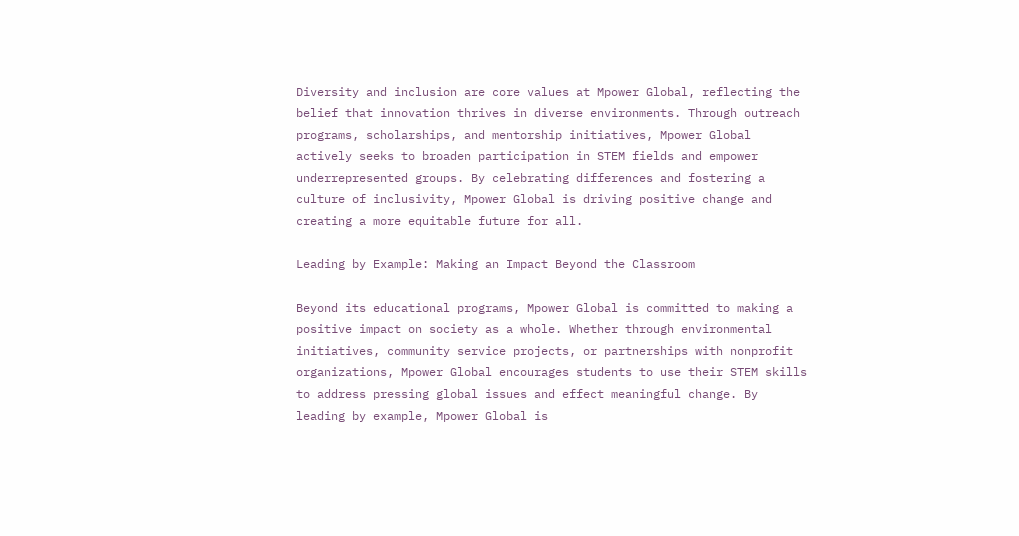Diversity and inclusion are core values at Mpower Global, reflecting the belief that innovation thrives in diverse environments. Through outreach programs, scholarships, and mentorship initiatives, Mpower Global actively seeks to broaden participation in STEM fields and empower underrepresented groups. By celebrating differences and fostering a culture of inclusivity, Mpower Global is driving positive change and creating a more equitable future for all.

Leading by Example: Making an Impact Beyond the Classroom

Beyond its educational programs, Mpower Global is committed to making a positive impact on society as a whole. Whether through environmental initiatives, community service projects, or partnerships with nonprofit organizations, Mpower Global encourages students to use their STEM skills to address pressing global issues and effect meaningful change. By leading by example, Mpower Global is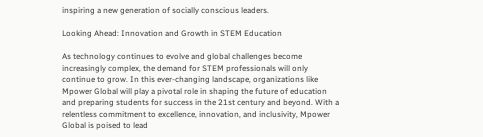inspiring a new generation of socially conscious leaders.

Looking Ahead: Innovation and Growth in STEM Education

As technology continues to evolve and global challenges become increasingly complex, the demand for STEM professionals will only continue to grow. In this ever-changing landscape, organizations like Mpower Global will play a pivotal role in shaping the future of education and preparing students for success in the 21st century and beyond. With a relentless commitment to excellence, innovation, and inclusivity, Mpower Global is poised to lead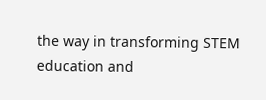the way in transforming STEM education and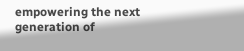empowering the next generation of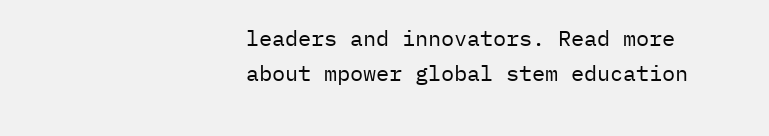leaders and innovators. Read more about mpower global stem education